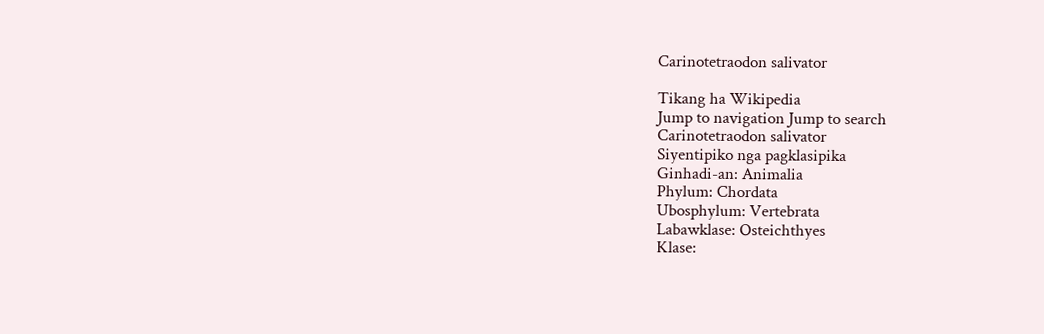Carinotetraodon salivator

Tikang ha Wikipedia
Jump to navigation Jump to search
Carinotetraodon salivator
Siyentipiko nga pagklasipika
Ginhadi-an: Animalia
Phylum: Chordata
Ubosphylum: Vertebrata
Labawklase: Osteichthyes
Klase: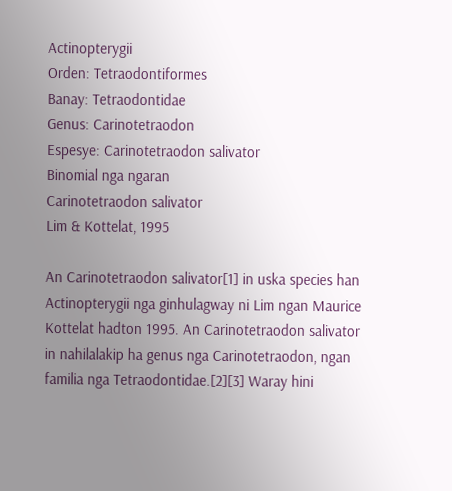Actinopterygii
Orden: Tetraodontiformes
Banay: Tetraodontidae
Genus: Carinotetraodon
Espesye: Carinotetraodon salivator
Binomial nga ngaran
Carinotetraodon salivator
Lim & Kottelat, 1995

An Carinotetraodon salivator[1] in uska species han Actinopterygii nga ginhulagway ni Lim ngan Maurice Kottelat hadton 1995. An Carinotetraodon salivator in nahilalakip ha genus nga Carinotetraodon, ngan familia nga Tetraodontidae.[2][3] Waray hini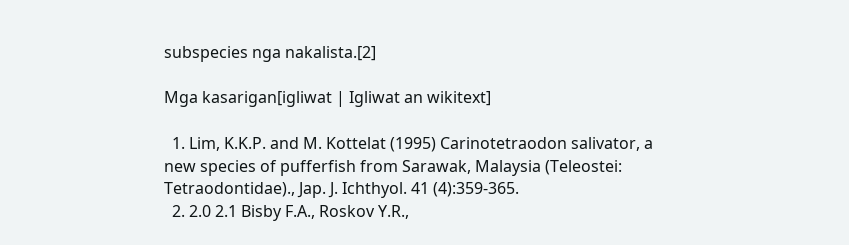subspecies nga nakalista.[2]

Mga kasarigan[igliwat | Igliwat an wikitext]

  1. Lim, K.K.P. and M. Kottelat (1995) Carinotetraodon salivator, a new species of pufferfish from Sarawak, Malaysia (Teleostei: Tetraodontidae)., Jap. J. Ichthyol. 41 (4):359-365.
  2. 2.0 2.1 Bisby F.A., Roskov Y.R.,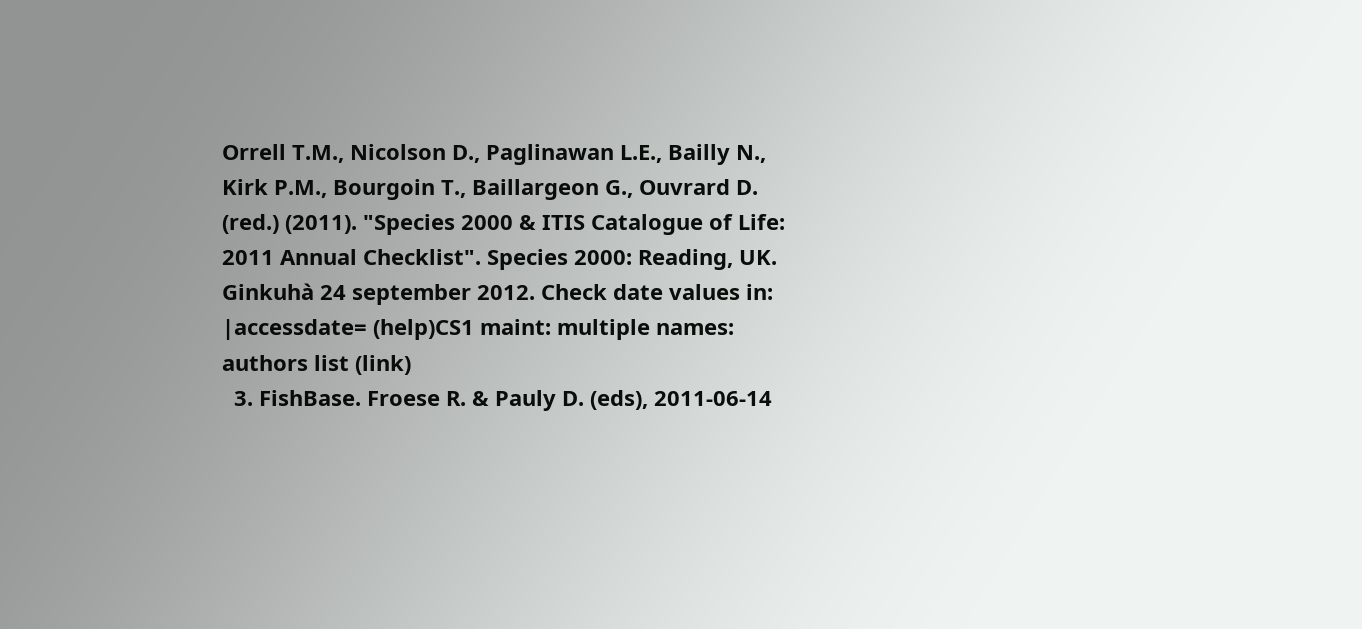Orrell T.M., Nicolson D., Paglinawan L.E., Bailly N., Kirk P.M., Bourgoin T., Baillargeon G., Ouvrard D. (red.) (2011). "Species 2000 & ITIS Catalogue of Life: 2011 Annual Checklist". Species 2000: Reading, UK. Ginkuhà 24 september 2012. Check date values in: |accessdate= (help)CS1 maint: multiple names: authors list (link)
  3. FishBase. Froese R. & Pauly D. (eds), 2011-06-14